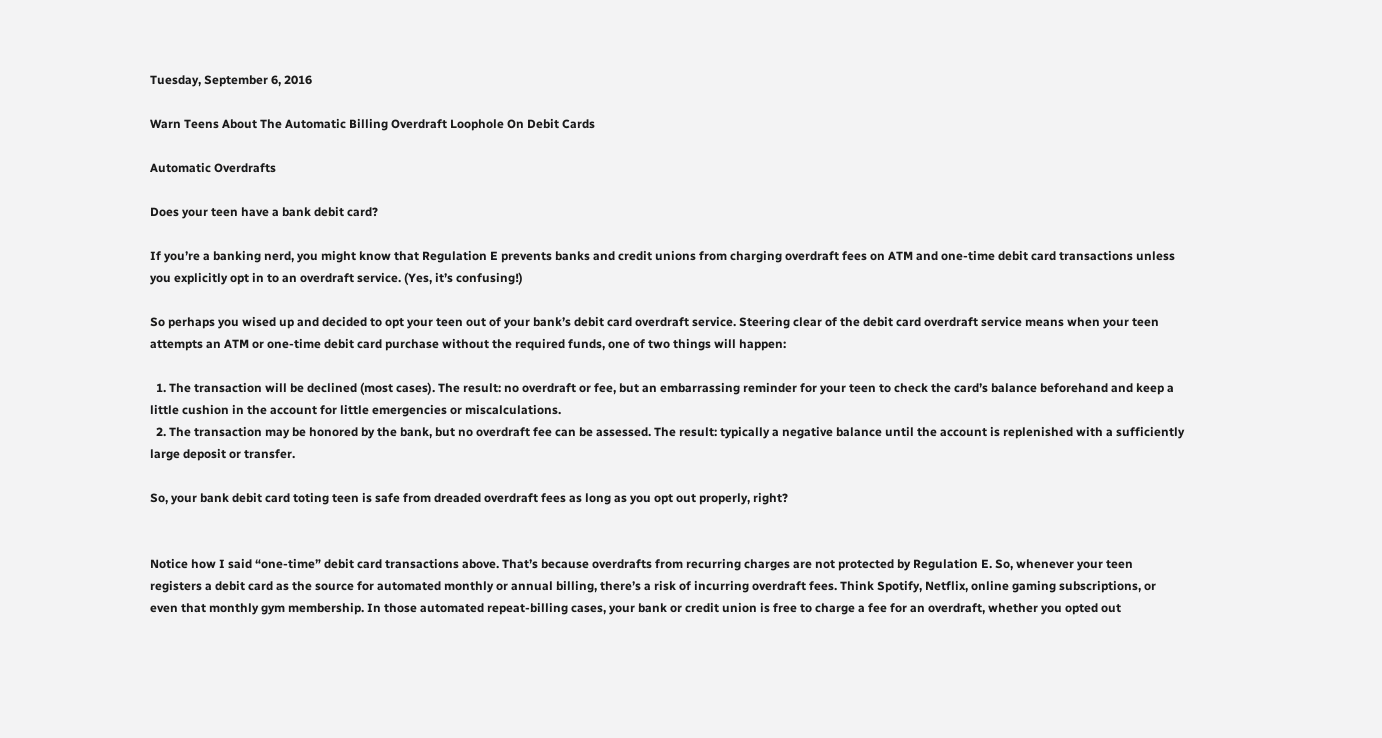Tuesday, September 6, 2016

Warn Teens About The Automatic Billing Overdraft Loophole On Debit Cards

Automatic Overdrafts

Does your teen have a bank debit card?

If you’re a banking nerd, you might know that Regulation E prevents banks and credit unions from charging overdraft fees on ATM and one-time debit card transactions unless you explicitly opt in to an overdraft service. (Yes, it’s confusing!)

So perhaps you wised up and decided to opt your teen out of your bank’s debit card overdraft service. Steering clear of the debit card overdraft service means when your teen attempts an ATM or one-time debit card purchase without the required funds, one of two things will happen:

  1. The transaction will be declined (most cases). The result: no overdraft or fee, but an embarrassing reminder for your teen to check the card’s balance beforehand and keep a little cushion in the account for little emergencies or miscalculations.
  2. The transaction may be honored by the bank, but no overdraft fee can be assessed. The result: typically a negative balance until the account is replenished with a sufficiently large deposit or transfer.

So, your bank debit card toting teen is safe from dreaded overdraft fees as long as you opt out properly, right?


Notice how I said “one-time” debit card transactions above. That’s because overdrafts from recurring charges are not protected by Regulation E. So, whenever your teen registers a debit card as the source for automated monthly or annual billing, there’s a risk of incurring overdraft fees. Think Spotify, Netflix, online gaming subscriptions, or even that monthly gym membership. In those automated repeat-billing cases, your bank or credit union is free to charge a fee for an overdraft, whether you opted out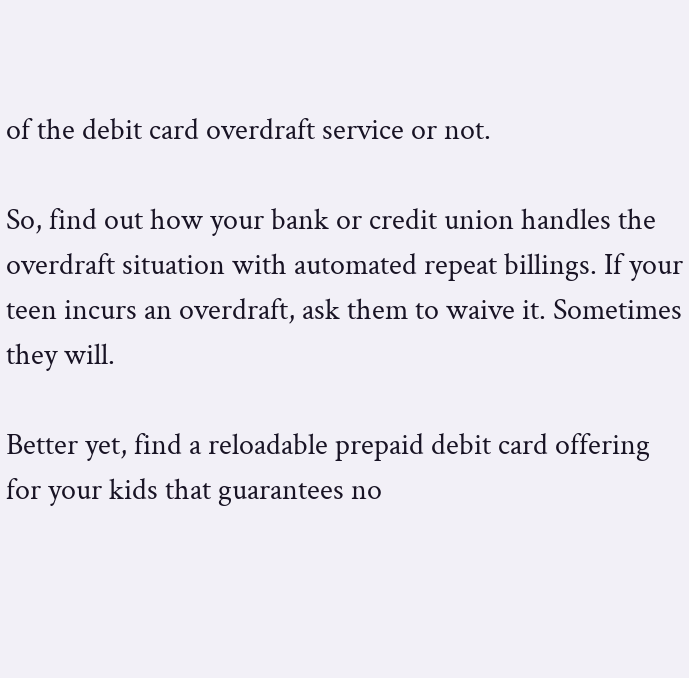of the debit card overdraft service or not.

So, find out how your bank or credit union handles the overdraft situation with automated repeat billings. If your teen incurs an overdraft, ask them to waive it. Sometimes they will.

Better yet, find a reloadable prepaid debit card offering for your kids that guarantees no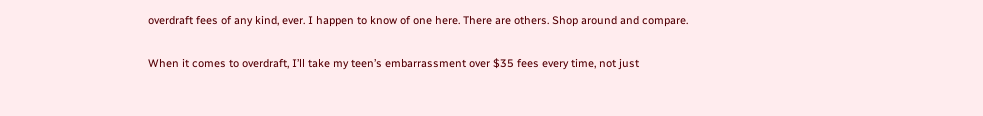overdraft fees of any kind, ever. I happen to know of one here. There are others. Shop around and compare.

When it comes to overdraft, I’ll take my teen’s embarrassment over $35 fees every time, not just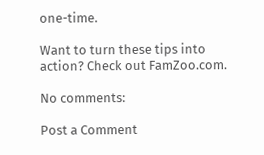one-time.

Want to turn these tips into action? Check out FamZoo.com.

No comments:

Post a Comment